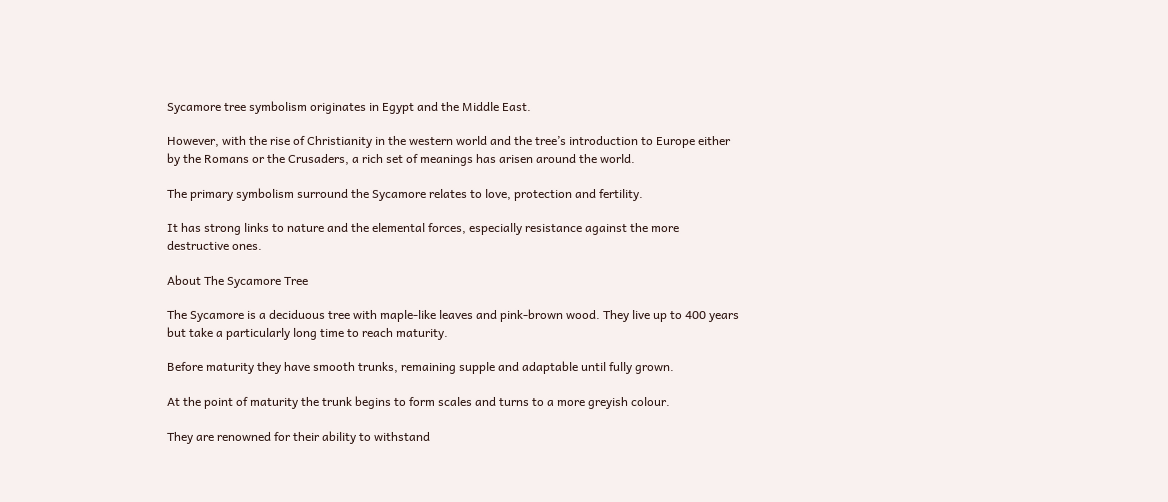Sycamore tree symbolism originates in Egypt and the Middle East.

However, with the rise of Christianity in the western world and the tree’s introduction to Europe either by the Romans or the Crusaders, a rich set of meanings has arisen around the world.

The primary symbolism surround the Sycamore relates to love, protection and fertility.

It has strong links to nature and the elemental forces, especially resistance against the more destructive ones.

About The Sycamore Tree

The Sycamore is a deciduous tree with maple-like leaves and pink-brown wood. They live up to 400 years but take a particularly long time to reach maturity.

Before maturity they have smooth trunks, remaining supple and adaptable until fully grown.

At the point of maturity the trunk begins to form scales and turns to a more greyish colour.

They are renowned for their ability to withstand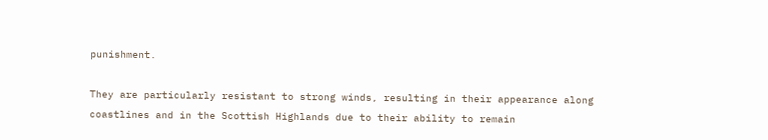punishment.

They are particularly resistant to strong winds, resulting in their appearance along coastlines and in the Scottish Highlands due to their ability to remain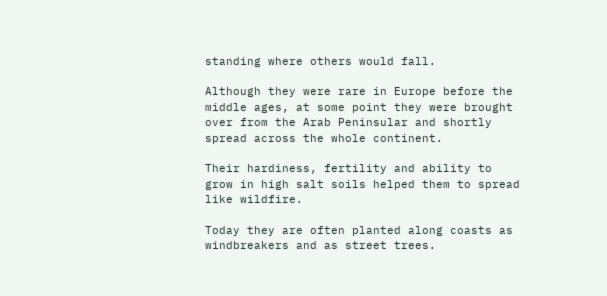standing where others would fall.

Although they were rare in Europe before the middle ages, at some point they were brought over from the Arab Peninsular and shortly spread across the whole continent.

Their hardiness, fertility and ability to grow in high salt soils helped them to spread like wildfire.

Today they are often planted along coasts as windbreakers and as street trees.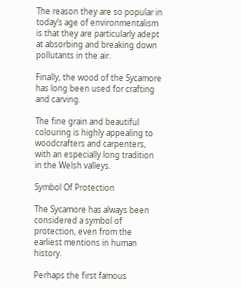The reason they are so popular in today’s age of environmentalism is that they are particularly adept at absorbing and breaking down pollutants in the air.

Finally, the wood of the Sycamore has long been used for crafting and carving.

The fine grain and beautiful colouring is highly appealing to woodcrafters and carpenters, with an especially long tradition in the Welsh valleys.

Symbol Of Protection

The Sycamore has always been considered a symbol of protection, even from the earliest mentions in human history.

Perhaps the first famous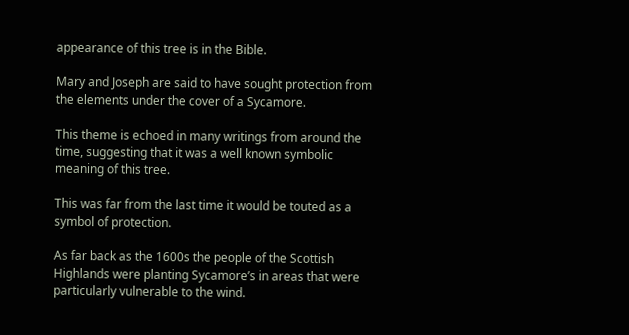appearance of this tree is in the Bible.

Mary and Joseph are said to have sought protection from the elements under the cover of a Sycamore.

This theme is echoed in many writings from around the time, suggesting that it was a well known symbolic meaning of this tree.

This was far from the last time it would be touted as a symbol of protection.

As far back as the 1600s the people of the Scottish Highlands were planting Sycamore’s in areas that were particularly vulnerable to the wind.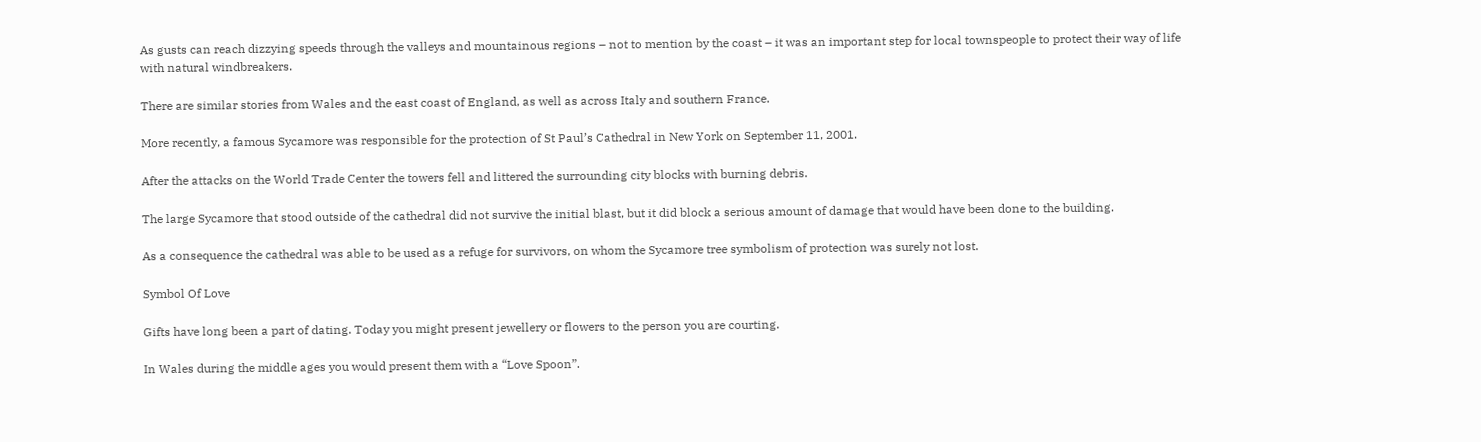As gusts can reach dizzying speeds through the valleys and mountainous regions – not to mention by the coast – it was an important step for local townspeople to protect their way of life with natural windbreakers.

There are similar stories from Wales and the east coast of England, as well as across Italy and southern France.

More recently, a famous Sycamore was responsible for the protection of St Paul’s Cathedral in New York on September 11, 2001.

After the attacks on the World Trade Center the towers fell and littered the surrounding city blocks with burning debris.

The large Sycamore that stood outside of the cathedral did not survive the initial blast, but it did block a serious amount of damage that would have been done to the building.

As a consequence the cathedral was able to be used as a refuge for survivors, on whom the Sycamore tree symbolism of protection was surely not lost.

Symbol Of Love

Gifts have long been a part of dating. Today you might present jewellery or flowers to the person you are courting.

In Wales during the middle ages you would present them with a “Love Spoon”.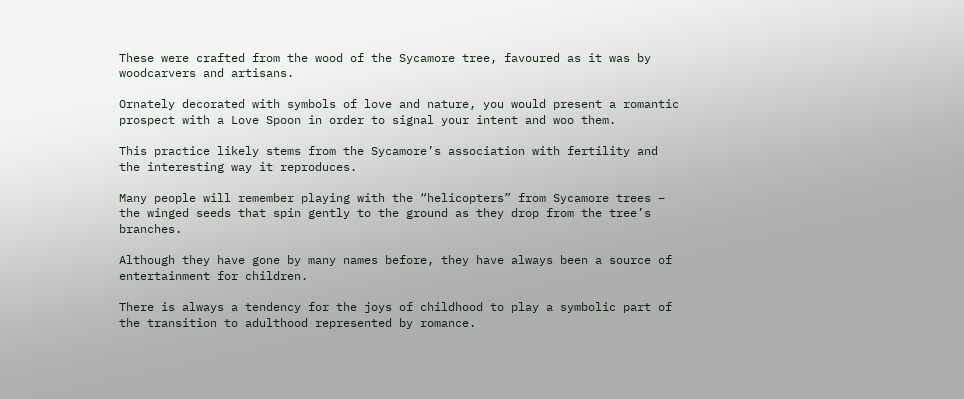These were crafted from the wood of the Sycamore tree, favoured as it was by woodcarvers and artisans.

Ornately decorated with symbols of love and nature, you would present a romantic prospect with a Love Spoon in order to signal your intent and woo them.

This practice likely stems from the Sycamore’s association with fertility and the interesting way it reproduces.

Many people will remember playing with the “helicopters” from Sycamore trees – the winged seeds that spin gently to the ground as they drop from the tree’s branches.

Although they have gone by many names before, they have always been a source of entertainment for children.

There is always a tendency for the joys of childhood to play a symbolic part of the transition to adulthood represented by romance.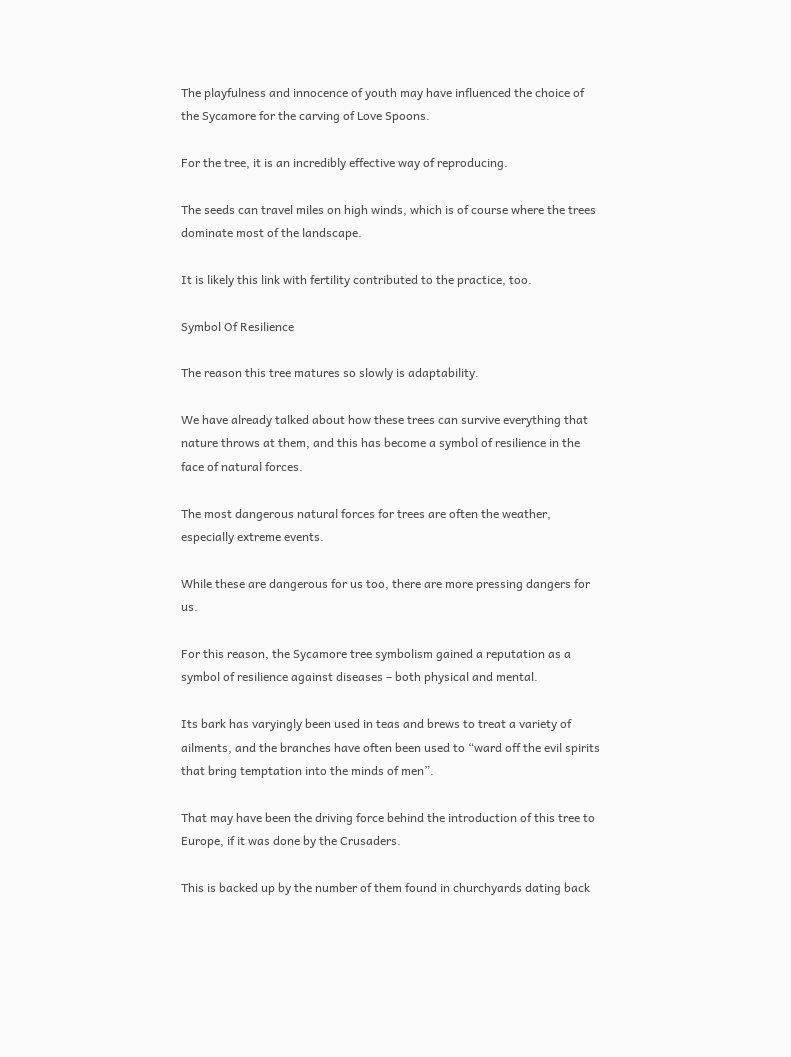The playfulness and innocence of youth may have influenced the choice of the Sycamore for the carving of Love Spoons.

For the tree, it is an incredibly effective way of reproducing.

The seeds can travel miles on high winds, which is of course where the trees dominate most of the landscape.

It is likely this link with fertility contributed to the practice, too.

Symbol Of Resilience

The reason this tree matures so slowly is adaptability.

We have already talked about how these trees can survive everything that nature throws at them, and this has become a symbol of resilience in the face of natural forces.

The most dangerous natural forces for trees are often the weather, especially extreme events.

While these are dangerous for us too, there are more pressing dangers for us.

For this reason, the Sycamore tree symbolism gained a reputation as a symbol of resilience against diseases – both physical and mental.

Its bark has varyingly been used in teas and brews to treat a variety of ailments, and the branches have often been used to “ward off the evil spirits that bring temptation into the minds of men”.

That may have been the driving force behind the introduction of this tree to Europe, if it was done by the Crusaders.

This is backed up by the number of them found in churchyards dating back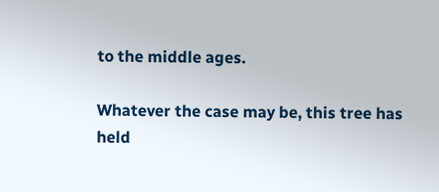to the middle ages.

Whatever the case may be, this tree has held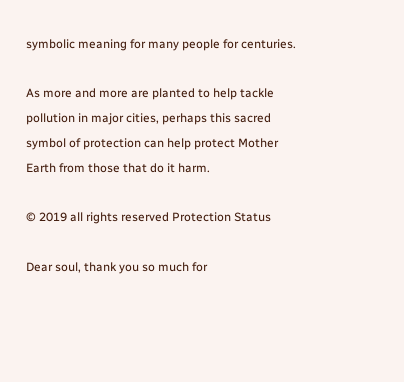symbolic meaning for many people for centuries.

As more and more are planted to help tackle pollution in major cities, perhaps this sacred symbol of protection can help protect Mother Earth from those that do it harm.

© 2019 all rights reserved Protection Status

Dear soul, thank you so much for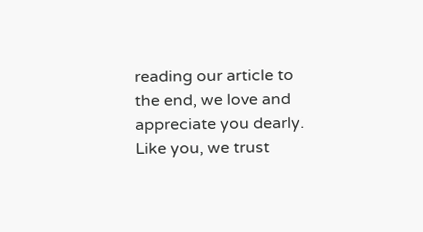reading our article to the end, we love and appreciate you dearly. Like you, we trust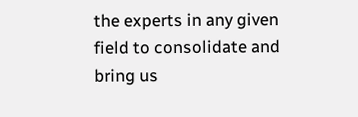the experts in any given field to consolidate and bring us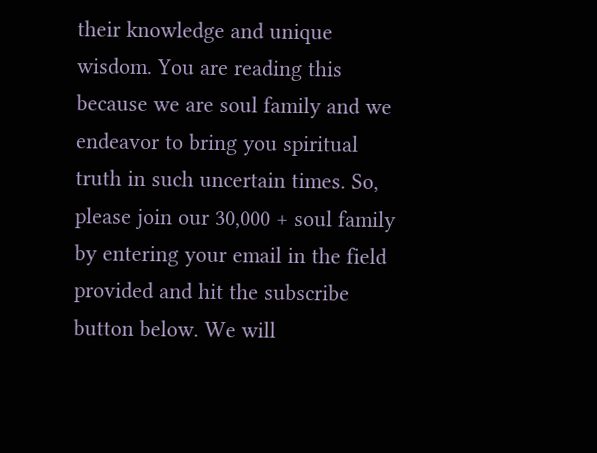their knowledge and unique wisdom. You are reading this because we are soul family and we endeavor to bring you spiritual truth in such uncertain times. So, please join our 30,000 + soul family by entering your email in the field provided and hit the subscribe button below. We will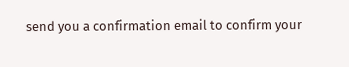send you a confirmation email to confirm your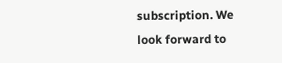subscription. We look forward to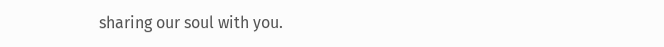sharing our soul with you.